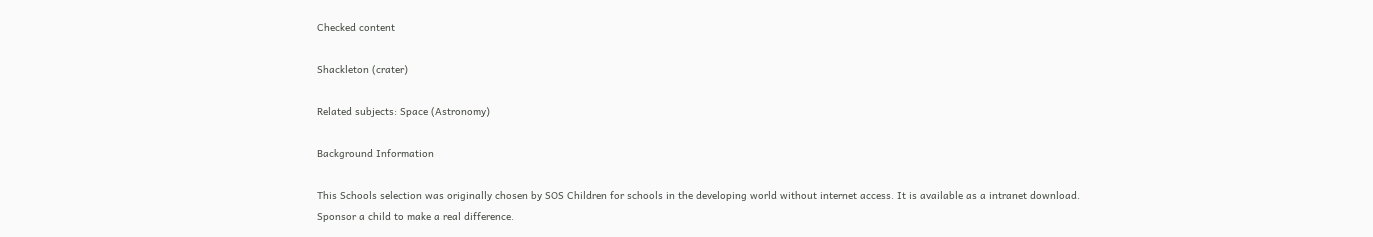Checked content

Shackleton (crater)

Related subjects: Space (Astronomy)

Background Information

This Schools selection was originally chosen by SOS Children for schools in the developing world without internet access. It is available as a intranet download. Sponsor a child to make a real difference.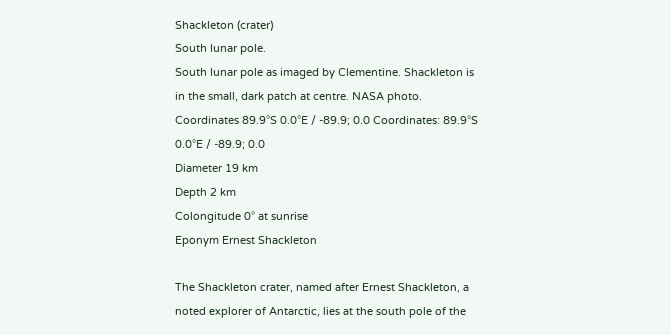Shackleton (crater)
South lunar pole.
South lunar pole as imaged by Clementine. Shackleton is in the small, dark patch at centre. NASA photo.
Coordinates 89.9°S 0.0°E / -89.9; 0.0 Coordinates: 89.9°S 0.0°E / -89.9; 0.0
Diameter 19 km
Depth 2 km
Colongitude 0° at sunrise
Eponym Ernest Shackleton

The Shackleton crater, named after Ernest Shackleton, a noted explorer of Antarctic, lies at the south pole of the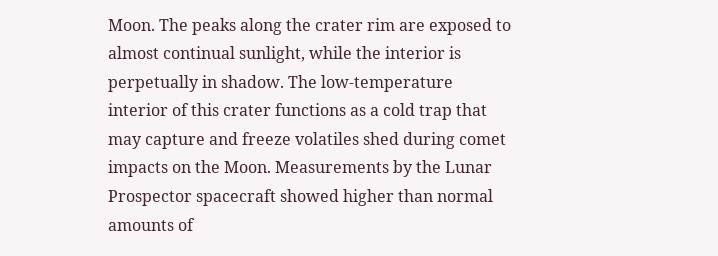Moon. The peaks along the crater rim are exposed to almost continual sunlight, while the interior is perpetually in shadow. The low-temperature interior of this crater functions as a cold trap that may capture and freeze volatiles shed during comet impacts on the Moon. Measurements by the Lunar Prospector spacecraft showed higher than normal amounts of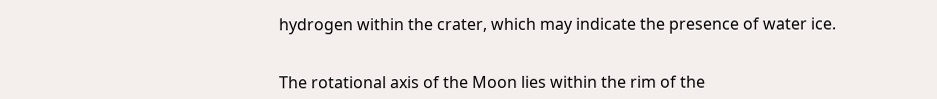hydrogen within the crater, which may indicate the presence of water ice.


The rotational axis of the Moon lies within the rim of the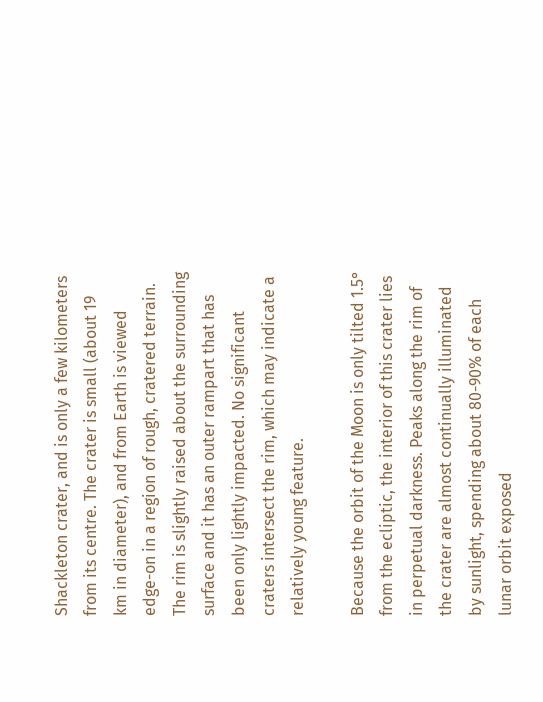Shackleton crater, and is only a few kilometers from its centre. The crater is small (about 19 km in diameter), and from Earth is viewed edge-on in a region of rough, cratered terrain. The rim is slightly raised about the surrounding surface and it has an outer rampart that has been only lightly impacted. No significant craters intersect the rim, which may indicate a relatively young feature.

Because the orbit of the Moon is only tilted 1.5° from the ecliptic, the interior of this crater lies in perpetual darkness. Peaks along the rim of the crater are almost continually illuminated by sunlight, spending about 80-90% of each lunar orbit exposed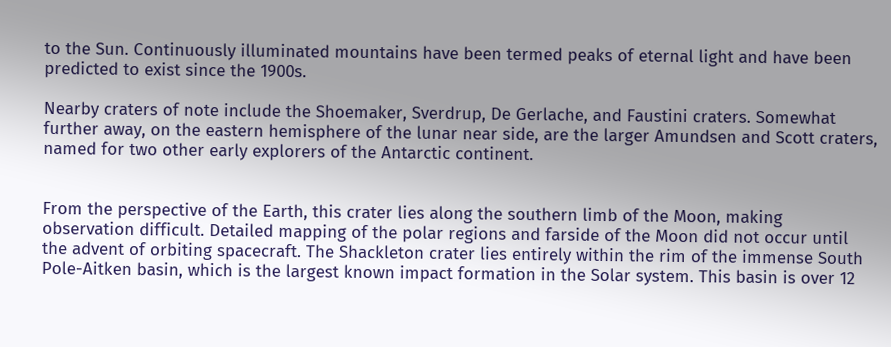to the Sun. Continuously illuminated mountains have been termed peaks of eternal light and have been predicted to exist since the 1900s.

Nearby craters of note include the Shoemaker, Sverdrup, De Gerlache, and Faustini craters. Somewhat further away, on the eastern hemisphere of the lunar near side, are the larger Amundsen and Scott craters, named for two other early explorers of the Antarctic continent.


From the perspective of the Earth, this crater lies along the southern limb of the Moon, making observation difficult. Detailed mapping of the polar regions and farside of the Moon did not occur until the advent of orbiting spacecraft. The Shackleton crater lies entirely within the rim of the immense South Pole-Aitken basin, which is the largest known impact formation in the Solar system. This basin is over 12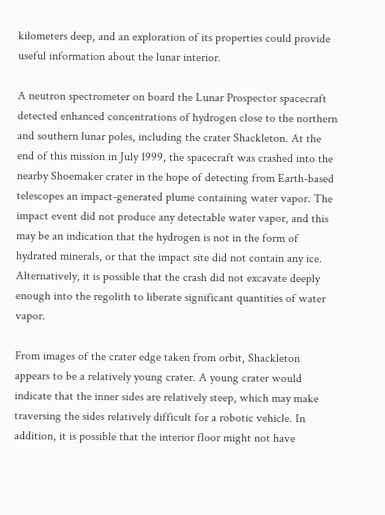kilometers deep, and an exploration of its properties could provide useful information about the lunar interior.

A neutron spectrometer on board the Lunar Prospector spacecraft detected enhanced concentrations of hydrogen close to the northern and southern lunar poles, including the crater Shackleton. At the end of this mission in July 1999, the spacecraft was crashed into the nearby Shoemaker crater in the hope of detecting from Earth-based telescopes an impact-generated plume containing water vapor. The impact event did not produce any detectable water vapor, and this may be an indication that the hydrogen is not in the form of hydrated minerals, or that the impact site did not contain any ice. Alternatively, it is possible that the crash did not excavate deeply enough into the regolith to liberate significant quantities of water vapor.

From images of the crater edge taken from orbit, Shackleton appears to be a relatively young crater. A young crater would indicate that the inner sides are relatively steep, which may make traversing the sides relatively difficult for a robotic vehicle. In addition, it is possible that the interior floor might not have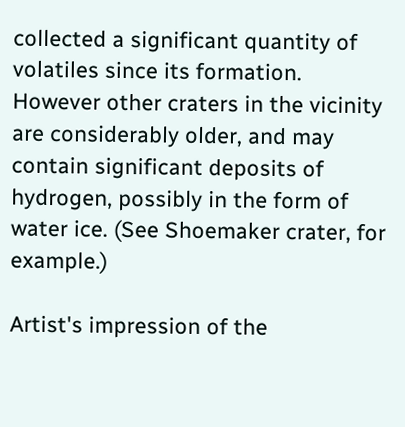collected a significant quantity of volatiles since its formation. However other craters in the vicinity are considerably older, and may contain significant deposits of hydrogen, possibly in the form of water ice. (See Shoemaker crater, for example.)

Artist's impression of the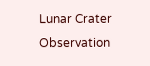Lunar Crater Observation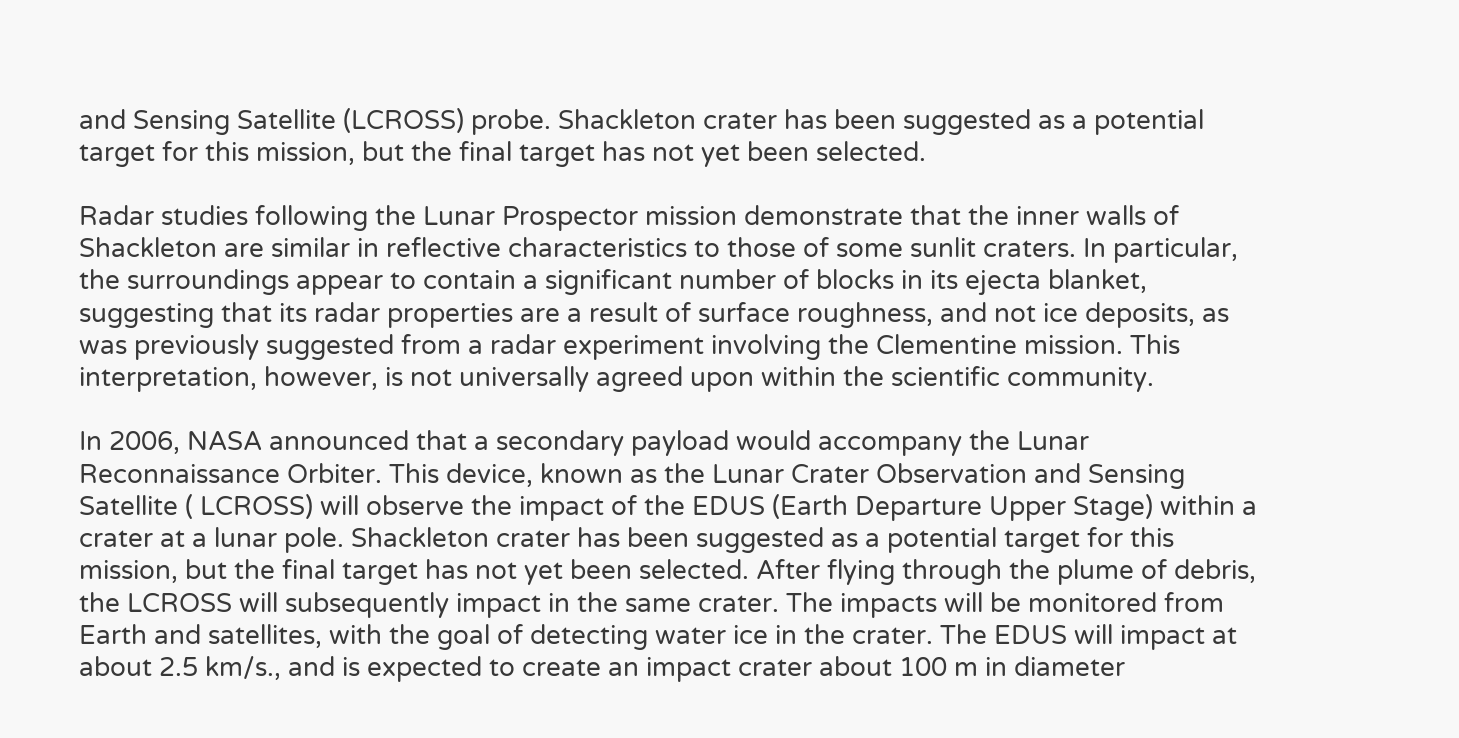and Sensing Satellite (LCROSS) probe. Shackleton crater has been suggested as a potential target for this mission, but the final target has not yet been selected.

Radar studies following the Lunar Prospector mission demonstrate that the inner walls of Shackleton are similar in reflective characteristics to those of some sunlit craters. In particular, the surroundings appear to contain a significant number of blocks in its ejecta blanket, suggesting that its radar properties are a result of surface roughness, and not ice deposits, as was previously suggested from a radar experiment involving the Clementine mission. This interpretation, however, is not universally agreed upon within the scientific community.

In 2006, NASA announced that a secondary payload would accompany the Lunar Reconnaissance Orbiter. This device, known as the Lunar Crater Observation and Sensing Satellite ( LCROSS) will observe the impact of the EDUS (Earth Departure Upper Stage) within a crater at a lunar pole. Shackleton crater has been suggested as a potential target for this mission, but the final target has not yet been selected. After flying through the plume of debris, the LCROSS will subsequently impact in the same crater. The impacts will be monitored from Earth and satellites, with the goal of detecting water ice in the crater. The EDUS will impact at about 2.5 km/s., and is expected to create an impact crater about 100 m in diameter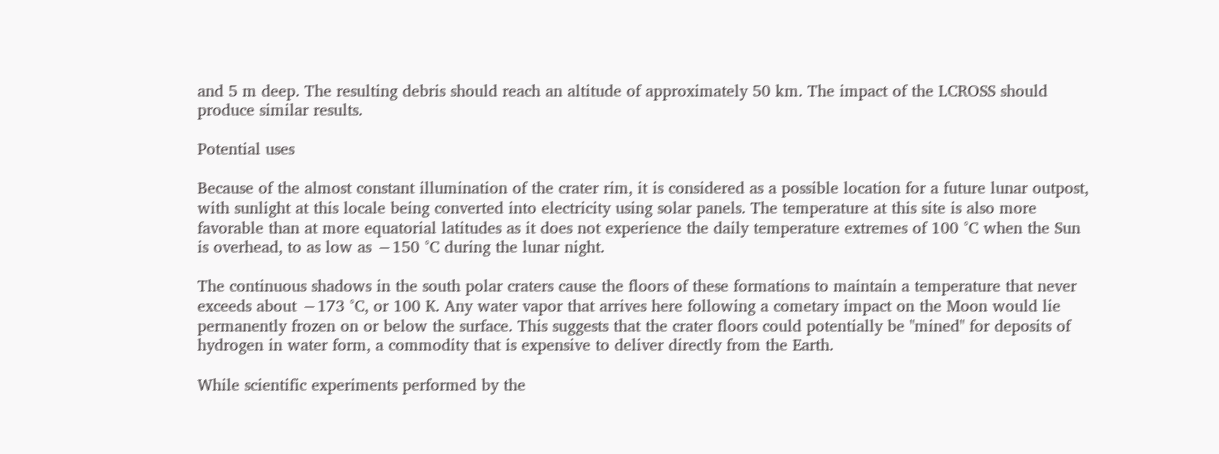and 5 m deep. The resulting debris should reach an altitude of approximately 50 km. The impact of the LCROSS should produce similar results.

Potential uses

Because of the almost constant illumination of the crater rim, it is considered as a possible location for a future lunar outpost, with sunlight at this locale being converted into electricity using solar panels. The temperature at this site is also more favorable than at more equatorial latitudes as it does not experience the daily temperature extremes of 100 °C when the Sun is overhead, to as low as −150 °C during the lunar night.

The continuous shadows in the south polar craters cause the floors of these formations to maintain a temperature that never exceeds about −173 °C, or 100 K. Any water vapor that arrives here following a cometary impact on the Moon would lie permanently frozen on or below the surface. This suggests that the crater floors could potentially be "mined" for deposits of hydrogen in water form, a commodity that is expensive to deliver directly from the Earth.

While scientific experiments performed by the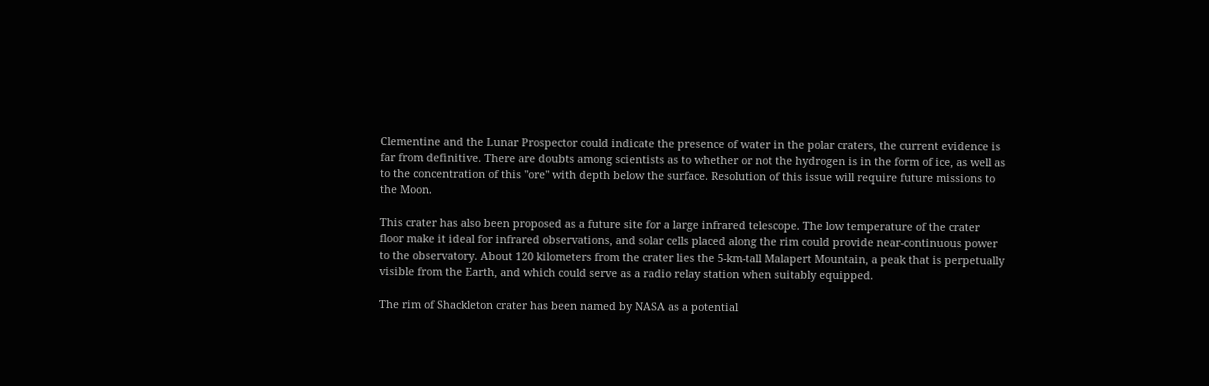Clementine and the Lunar Prospector could indicate the presence of water in the polar craters, the current evidence is far from definitive. There are doubts among scientists as to whether or not the hydrogen is in the form of ice, as well as to the concentration of this "ore" with depth below the surface. Resolution of this issue will require future missions to the Moon.

This crater has also been proposed as a future site for a large infrared telescope. The low temperature of the crater floor make it ideal for infrared observations, and solar cells placed along the rim could provide near-continuous power to the observatory. About 120 kilometers from the crater lies the 5-km-tall Malapert Mountain, a peak that is perpetually visible from the Earth, and which could serve as a radio relay station when suitably equipped.

The rim of Shackleton crater has been named by NASA as a potential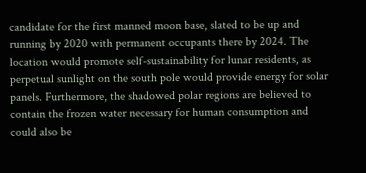candidate for the first manned moon base, slated to be up and running by 2020 with permanent occupants there by 2024. The location would promote self-sustainability for lunar residents, as perpetual sunlight on the south pole would provide energy for solar panels. Furthermore, the shadowed polar regions are believed to contain the frozen water necessary for human consumption and could also be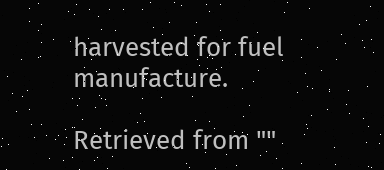harvested for fuel manufacture.

Retrieved from ""